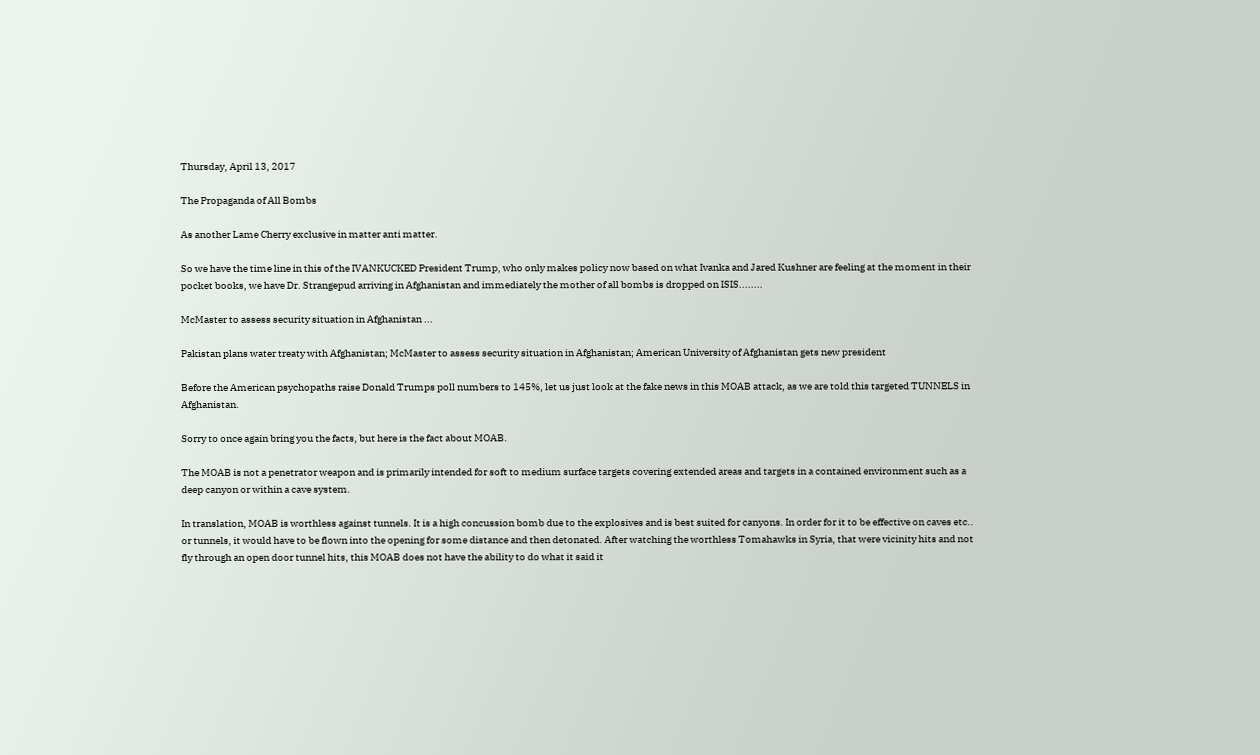Thursday, April 13, 2017

The Propaganda of All Bombs

As another Lame Cherry exclusive in matter anti matter.

So we have the time line in this of the IVANKUCKED President Trump, who only makes policy now based on what Ivanka and Jared Kushner are feeling at the moment in their pocket books, we have Dr. Strangepud arriving in Afghanistan and immediately the mother of all bombs is dropped on ISIS........

McMaster to assess security situation in Afghanistan ...

Pakistan plans water treaty with Afghanistan; McMaster to assess security situation in Afghanistan; American University of Afghanistan gets new president

Before the American psychopaths raise Donald Trumps poll numbers to 145%, let us just look at the fake news in this MOAB attack, as we are told this targeted TUNNELS in Afghanistan.

Sorry to once again bring you the facts, but here is the fact about MOAB.

The MOAB is not a penetrator weapon and is primarily intended for soft to medium surface targets covering extended areas and targets in a contained environment such as a deep canyon or within a cave system.

In translation, MOAB is worthless against tunnels. It is a high concussion bomb due to the explosives and is best suited for canyons. In order for it to be effective on caves etc.. or tunnels, it would have to be flown into the opening for some distance and then detonated. After watching the worthless Tomahawks in Syria, that were vicinity hits and not fly through an open door tunnel hits, this MOAB does not have the ability to do what it said it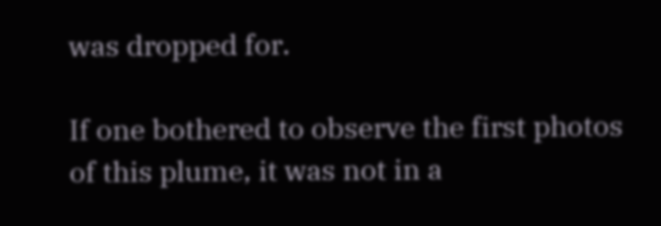was dropped for.

If one bothered to observe the first photos of this plume, it was not in a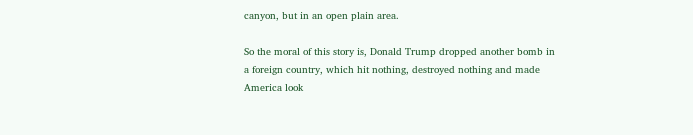canyon, but in an open plain area.

So the moral of this story is, Donald Trump dropped another bomb in a foreign country, which hit nothing, destroyed nothing and made America look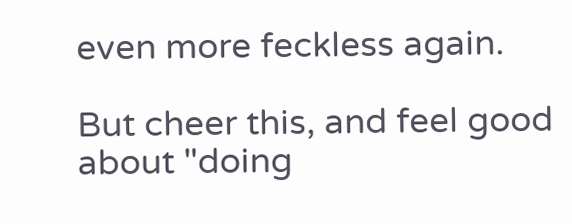even more feckless again.

But cheer this, and feel good about "doing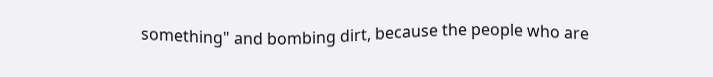something" and bombing dirt, because the people who are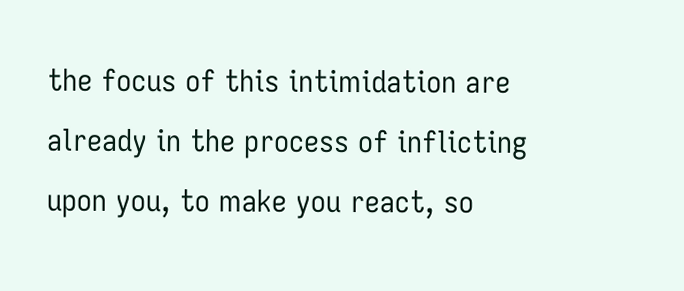the focus of this intimidation are already in the process of inflicting upon you, to make you react, so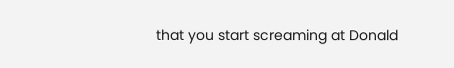that you start screaming at Donald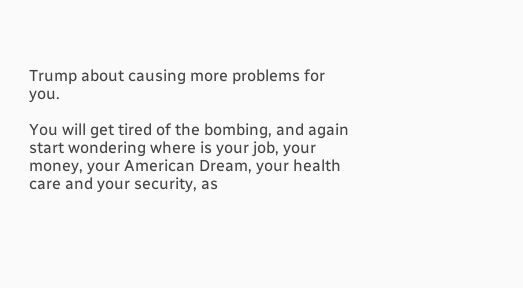Trump about causing more problems for you.

You will get tired of the bombing, and again start wondering where is your job, your money, your American Dream, your health care and your security, as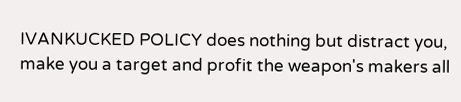IVANKUCKED POLICY does nothing but distract you, make you a target and profit the weapon's makers all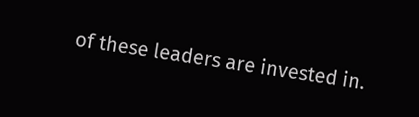of these leaders are invested in.